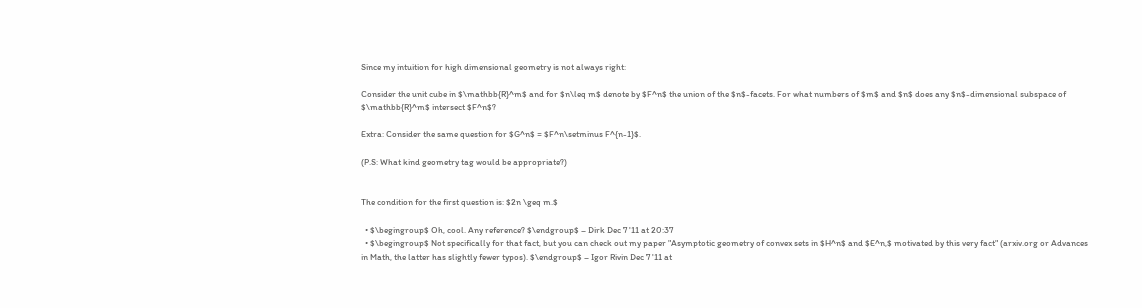Since my intuition for high dimensional geometry is not always right:

Consider the unit cube in $\mathbb{R}^m$ and for $n\leq m$ denote by $F^n$ the union of the $n$-facets. For what numbers of $m$ and $n$ does any $n$-dimensional subspace of $\mathbb{R}^m$ intersect $F^n$?

Extra: Consider the same question for $G^n$ = $F^n\setminus F^{n-1}$.

(P.S: What kind geometry tag would be appropriate?)


The condition for the first question is: $2n \geq m.$

  • $\begingroup$ Oh, cool. Any reference? $\endgroup$ – Dirk Dec 7 '11 at 20:37
  • $\begingroup$ Not specifically for that fact, but you can check out my paper "Asymptotic geometry of convex sets in $H^n$ and $E^n,$ motivated by this very fact" (arxiv.org or Advances in Math, the latter has slightly fewer typos). $\endgroup$ – Igor Rivin Dec 7 '11 at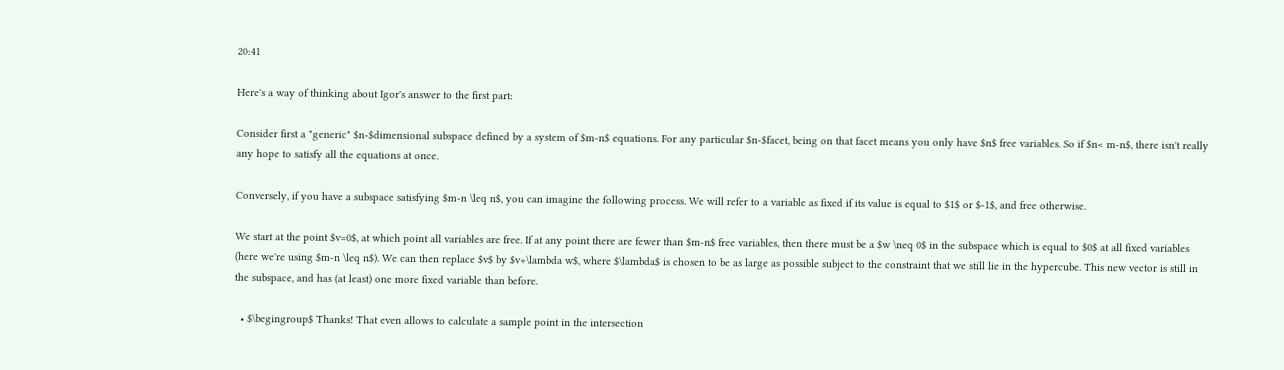20:41

Here's a way of thinking about Igor's answer to the first part:

Consider first a "generic" $n-$dimensional subspace defined by a system of $m-n$ equations. For any particular $n-$facet, being on that facet means you only have $n$ free variables. So if $n< m-n$, there isn't really any hope to satisfy all the equations at once.

Conversely, if you have a subspace satisfying $m-n \leq n$, you can imagine the following process. We will refer to a variable as fixed if its value is equal to $1$ or $-1$, and free otherwise.

We start at the point $v=0$, at which point all variables are free. If at any point there are fewer than $m-n$ free variables, then there must be a $w \neq 0$ in the subspace which is equal to $0$ at all fixed variables (here we're using $m-n \leq n$). We can then replace $v$ by $v+\lambda w$, where $\lambda$ is chosen to be as large as possible subject to the constraint that we still lie in the hypercube. This new vector is still in the subspace, and has (at least) one more fixed variable than before.

  • $\begingroup$ Thanks! That even allows to calculate a sample point in the intersection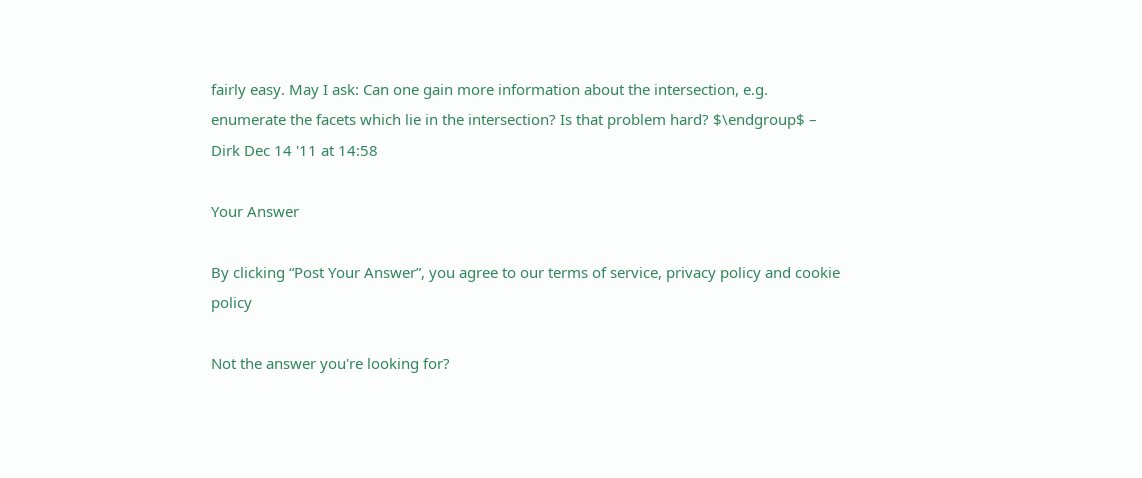fairly easy. May I ask: Can one gain more information about the intersection, e.g. enumerate the facets which lie in the intersection? Is that problem hard? $\endgroup$ – Dirk Dec 14 '11 at 14:58

Your Answer

By clicking “Post Your Answer”, you agree to our terms of service, privacy policy and cookie policy

Not the answer you're looking for?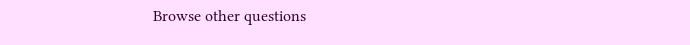Browse other questions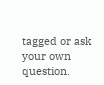tagged or ask your own question.